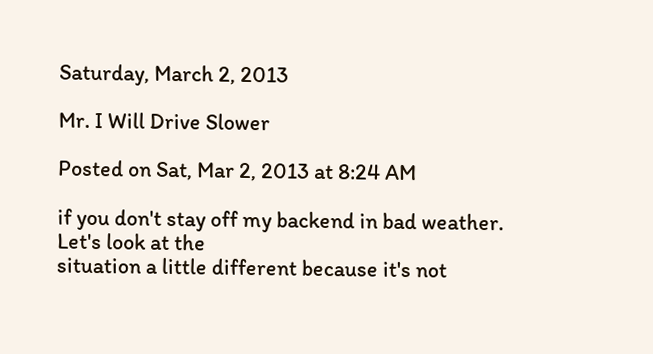Saturday, March 2, 2013

Mr. I Will Drive Slower

Posted on Sat, Mar 2, 2013 at 8:24 AM

if you don't stay off my backend in bad weather. Let's look at the
situation a little different because it's not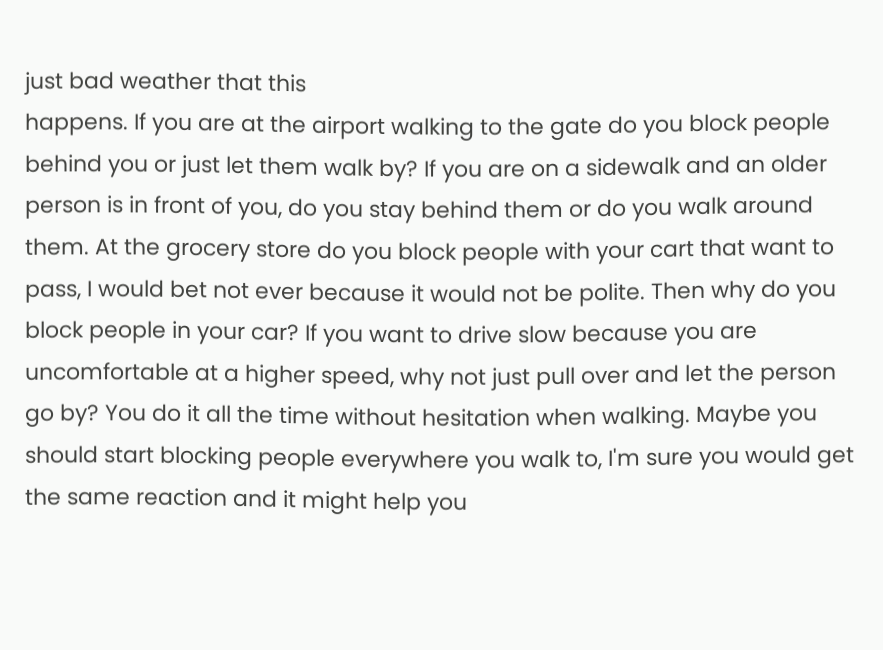just bad weather that this
happens. If you are at the airport walking to the gate do you block people
behind you or just let them walk by? If you are on a sidewalk and an older
person is in front of you, do you stay behind them or do you walk around
them. At the grocery store do you block people with your cart that want to
pass, I would bet not ever because it would not be polite. Then why do you
block people in your car? If you want to drive slow because you are
uncomfortable at a higher speed, why not just pull over and let the person
go by? You do it all the time without hesitation when walking. Maybe you
should start blocking people everywhere you walk to, I'm sure you would get
the same reaction and it might help you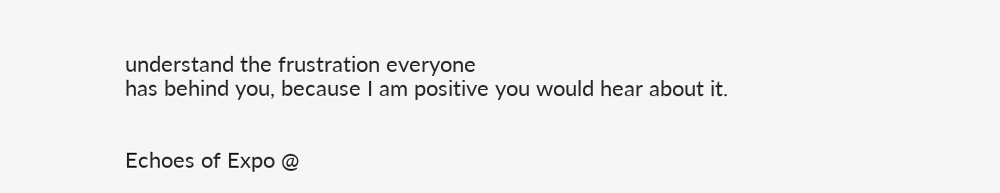understand the frustration everyone
has behind you, because I am positive you would hear about it.


Echoes of Expo @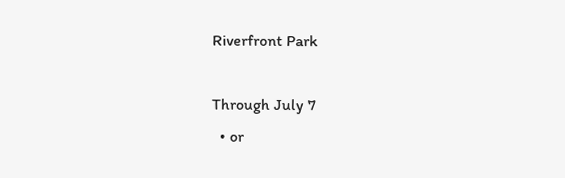Riverfront Park

Through July 7
  • or